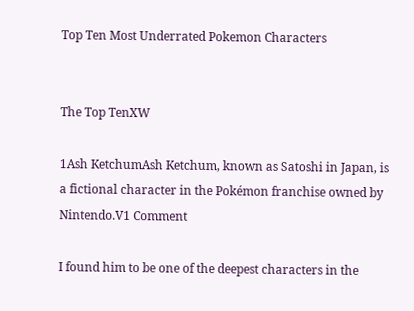Top Ten Most Underrated Pokemon Characters


The Top TenXW

1Ash KetchumAsh Ketchum, known as Satoshi in Japan, is a fictional character in the Pokémon franchise owned by Nintendo.V1 Comment

I found him to be one of the deepest characters in the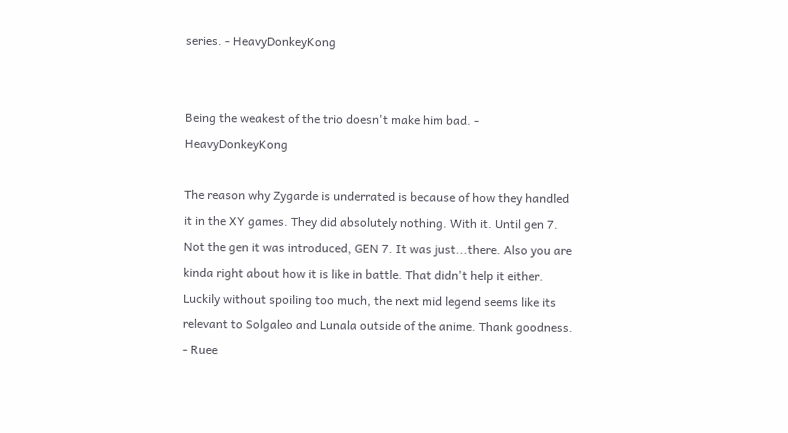series. - HeavyDonkeyKong


Being the weakest of the trio doesn't make him bad. - HeavyDonkeyKong

The reason why Zygarde is underrated is because of how they handled it in the XY games. They did absolutely nothing. With it. Until gen 7. Not the gen it was introduced, GEN 7. It was just...there. Also you are kinda right about how it is like in battle. That didn't help it either. Luckily without spoiling too much, the next mid legend seems like its relevant to Solgaleo and Lunala outside of the anime. Thank goodness. - Ruee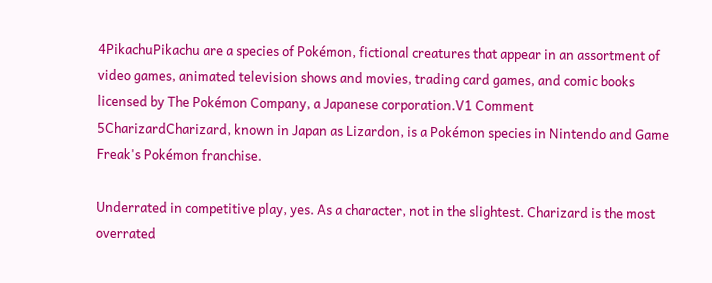4PikachuPikachu are a species of Pokémon, fictional creatures that appear in an assortment of video games, animated television shows and movies, trading card games, and comic books licensed by The Pokémon Company, a Japanese corporation.V1 Comment
5CharizardCharizard, known in Japan as Lizardon, is a Pokémon species in Nintendo and Game Freak's Pokémon franchise.

Underrated in competitive play, yes. As a character, not in the slightest. Charizard is the most overrated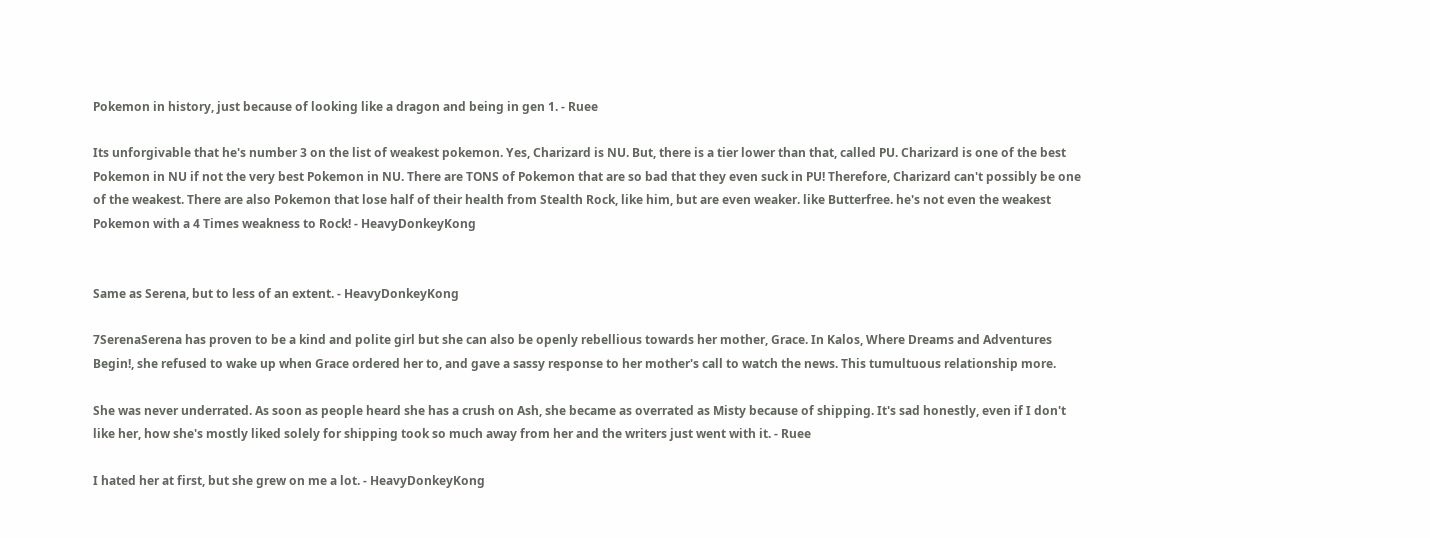Pokemon in history, just because of looking like a dragon and being in gen 1. - Ruee

Its unforgivable that he's number 3 on the list of weakest pokemon. Yes, Charizard is NU. But, there is a tier lower than that, called PU. Charizard is one of the best Pokemon in NU if not the very best Pokemon in NU. There are TONS of Pokemon that are so bad that they even suck in PU! Therefore, Charizard can't possibly be one of the weakest. There are also Pokemon that lose half of their health from Stealth Rock, like him, but are even weaker. like Butterfree. he's not even the weakest Pokemon with a 4 Times weakness to Rock! - HeavyDonkeyKong


Same as Serena, but to less of an extent. - HeavyDonkeyKong

7SerenaSerena has proven to be a kind and polite girl but she can also be openly rebellious towards her mother, Grace. In Kalos, Where Dreams and Adventures Begin!, she refused to wake up when Grace ordered her to, and gave a sassy response to her mother's call to watch the news. This tumultuous relationship more.

She was never underrated. As soon as people heard she has a crush on Ash, she became as overrated as Misty because of shipping. It's sad honestly, even if I don't like her, how she's mostly liked solely for shipping took so much away from her and the writers just went with it. - Ruee

I hated her at first, but she grew on me a lot. - HeavyDonkeyKong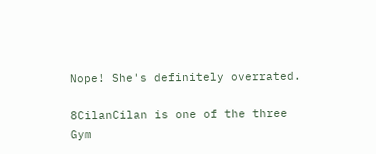Nope! She's definitely overrated.

8CilanCilan is one of the three Gym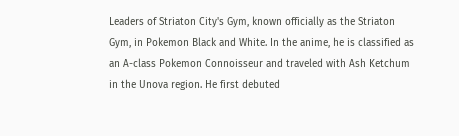Leaders of Striaton City's Gym, known officially as the Striaton Gym, in Pokemon Black and White. In the anime, he is classified as an A-class Pokemon Connoisseur and traveled with Ash Ketchum in the Unova region. He first debuted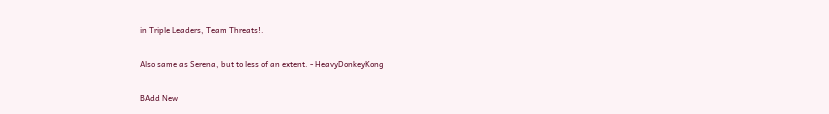in Triple Leaders, Team Threats!.

Also same as Serena, but to less of an extent. - HeavyDonkeyKong

BAdd New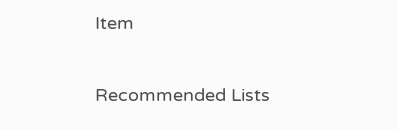Item

Recommended Lists